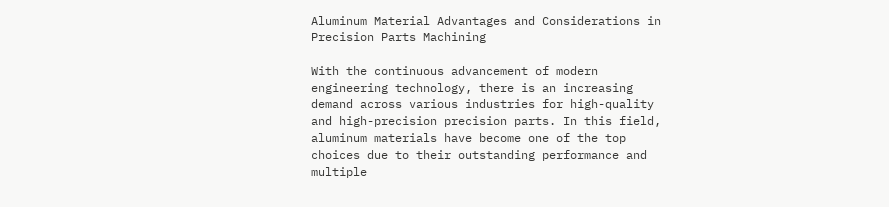Aluminum Material Advantages and Considerations in Precision Parts Machining

With the continuous advancement of modern engineering technology, there is an increasing demand across various industries for high-quality and high-precision precision parts. In this field, aluminum materials have become one of the top choices due to their outstanding performance and multiple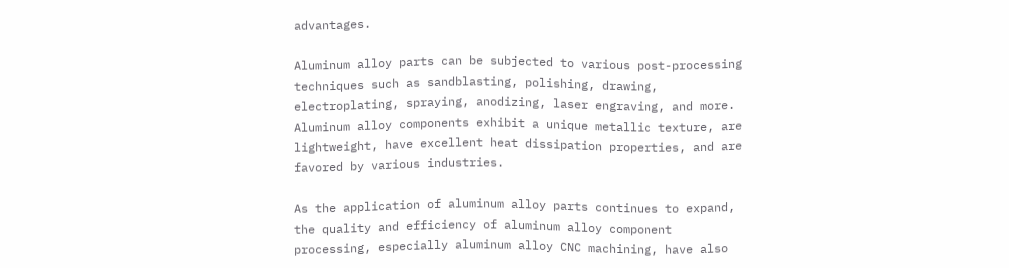advantages.

Aluminum alloy parts can be subjected to various post-processing techniques such as sandblasting, polishing, drawing, electroplating, spraying, anodizing, laser engraving, and more. Aluminum alloy components exhibit a unique metallic texture, are lightweight, have excellent heat dissipation properties, and are favored by various industries.

As the application of aluminum alloy parts continues to expand, the quality and efficiency of aluminum alloy component processing, especially aluminum alloy CNC machining, have also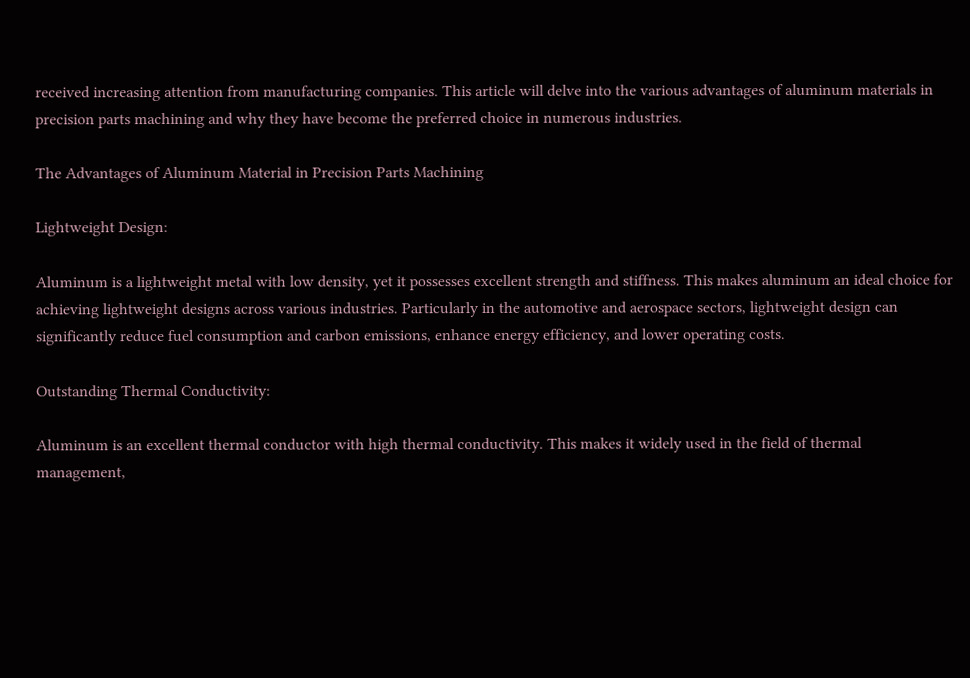received increasing attention from manufacturing companies. This article will delve into the various advantages of aluminum materials in precision parts machining and why they have become the preferred choice in numerous industries.

The Advantages of Aluminum Material in Precision Parts Machining

Lightweight Design:

Aluminum is a lightweight metal with low density, yet it possesses excellent strength and stiffness. This makes aluminum an ideal choice for achieving lightweight designs across various industries. Particularly in the automotive and aerospace sectors, lightweight design can significantly reduce fuel consumption and carbon emissions, enhance energy efficiency, and lower operating costs.

Outstanding Thermal Conductivity:

Aluminum is an excellent thermal conductor with high thermal conductivity. This makes it widely used in the field of thermal management,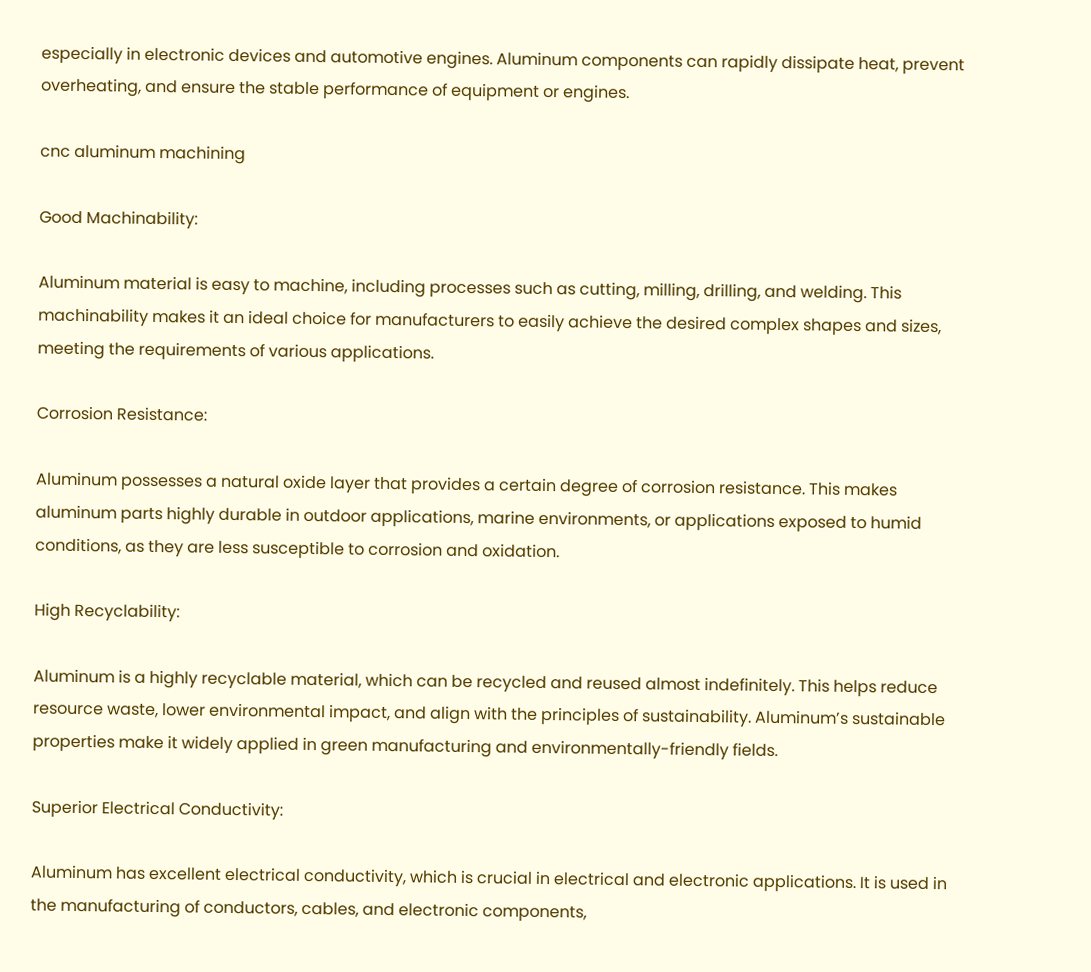especially in electronic devices and automotive engines. Aluminum components can rapidly dissipate heat, prevent overheating, and ensure the stable performance of equipment or engines.

cnc aluminum machining

Good Machinability:

Aluminum material is easy to machine, including processes such as cutting, milling, drilling, and welding. This machinability makes it an ideal choice for manufacturers to easily achieve the desired complex shapes and sizes, meeting the requirements of various applications.

Corrosion Resistance:

Aluminum possesses a natural oxide layer that provides a certain degree of corrosion resistance. This makes aluminum parts highly durable in outdoor applications, marine environments, or applications exposed to humid conditions, as they are less susceptible to corrosion and oxidation.

High Recyclability:

Aluminum is a highly recyclable material, which can be recycled and reused almost indefinitely. This helps reduce resource waste, lower environmental impact, and align with the principles of sustainability. Aluminum’s sustainable properties make it widely applied in green manufacturing and environmentally-friendly fields.

Superior Electrical Conductivity:

Aluminum has excellent electrical conductivity, which is crucial in electrical and electronic applications. It is used in the manufacturing of conductors, cables, and electronic components,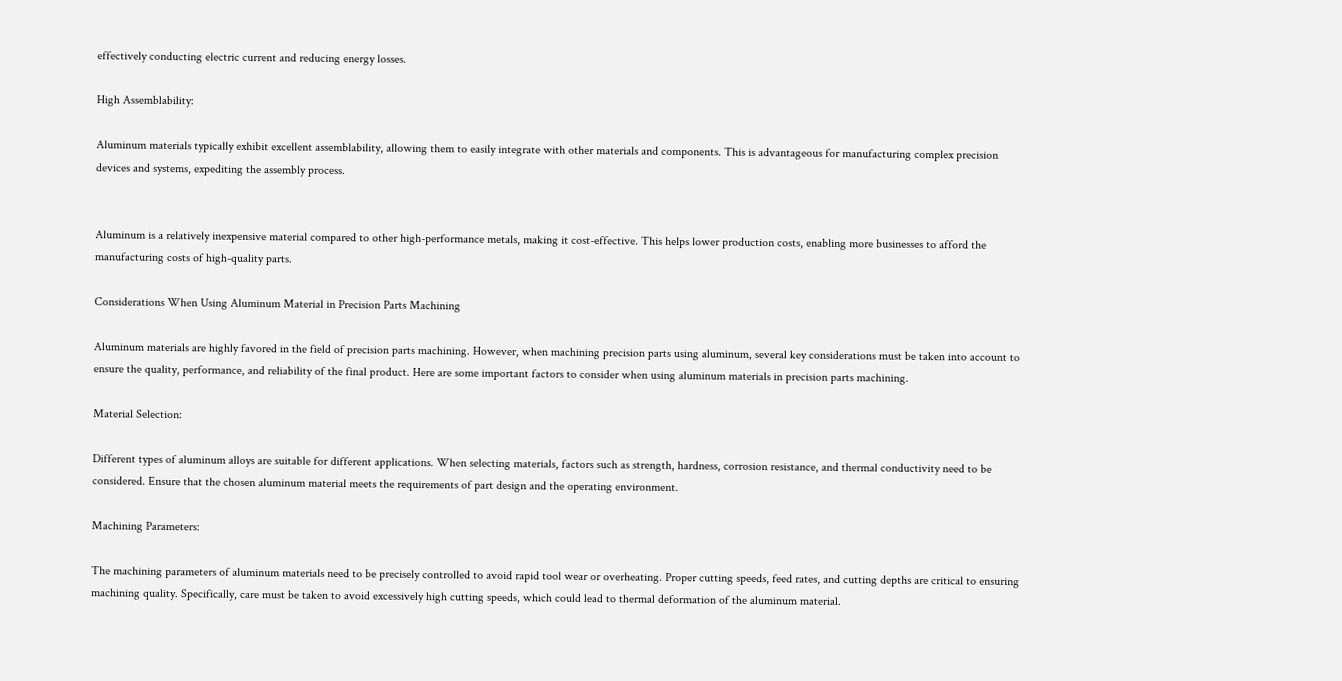effectively conducting electric current and reducing energy losses.

High Assemblability:

Aluminum materials typically exhibit excellent assemblability, allowing them to easily integrate with other materials and components. This is advantageous for manufacturing complex precision devices and systems, expediting the assembly process.


Aluminum is a relatively inexpensive material compared to other high-performance metals, making it cost-effective. This helps lower production costs, enabling more businesses to afford the manufacturing costs of high-quality parts.

Considerations When Using Aluminum Material in Precision Parts Machining

Aluminum materials are highly favored in the field of precision parts machining. However, when machining precision parts using aluminum, several key considerations must be taken into account to ensure the quality, performance, and reliability of the final product. Here are some important factors to consider when using aluminum materials in precision parts machining.

Material Selection:

Different types of aluminum alloys are suitable for different applications. When selecting materials, factors such as strength, hardness, corrosion resistance, and thermal conductivity need to be considered. Ensure that the chosen aluminum material meets the requirements of part design and the operating environment.

Machining Parameters:

The machining parameters of aluminum materials need to be precisely controlled to avoid rapid tool wear or overheating. Proper cutting speeds, feed rates, and cutting depths are critical to ensuring machining quality. Specifically, care must be taken to avoid excessively high cutting speeds, which could lead to thermal deformation of the aluminum material.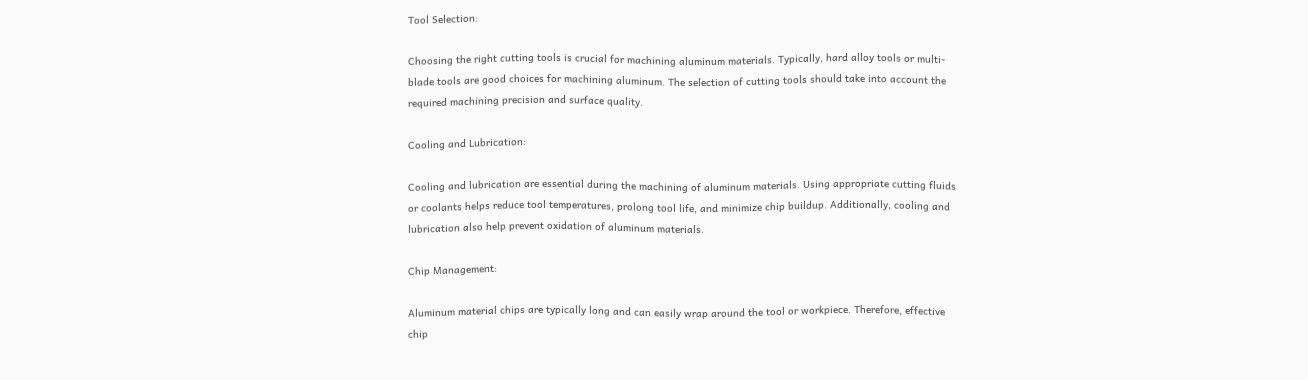Tool Selection:

Choosing the right cutting tools is crucial for machining aluminum materials. Typically, hard alloy tools or multi-blade tools are good choices for machining aluminum. The selection of cutting tools should take into account the required machining precision and surface quality.

Cooling and Lubrication:

Cooling and lubrication are essential during the machining of aluminum materials. Using appropriate cutting fluids or coolants helps reduce tool temperatures, prolong tool life, and minimize chip buildup. Additionally, cooling and lubrication also help prevent oxidation of aluminum materials.

Chip Management:

Aluminum material chips are typically long and can easily wrap around the tool or workpiece. Therefore, effective chip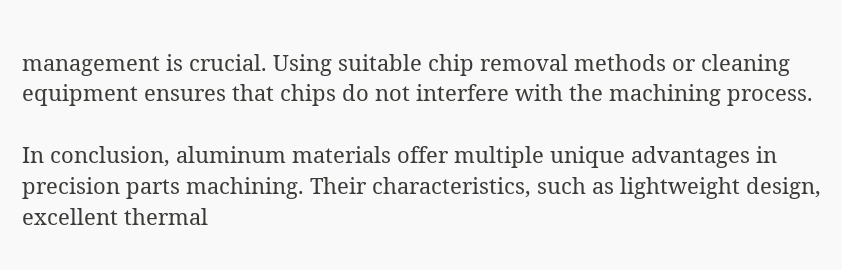management is crucial. Using suitable chip removal methods or cleaning equipment ensures that chips do not interfere with the machining process.

In conclusion, aluminum materials offer multiple unique advantages in precision parts machining. Their characteristics, such as lightweight design, excellent thermal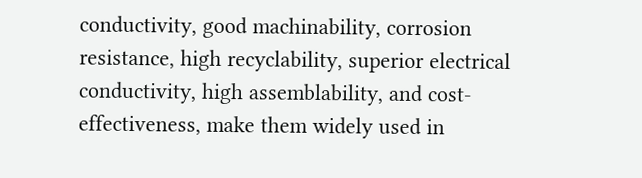conductivity, good machinability, corrosion resistance, high recyclability, superior electrical conductivity, high assemblability, and cost-effectiveness, make them widely used in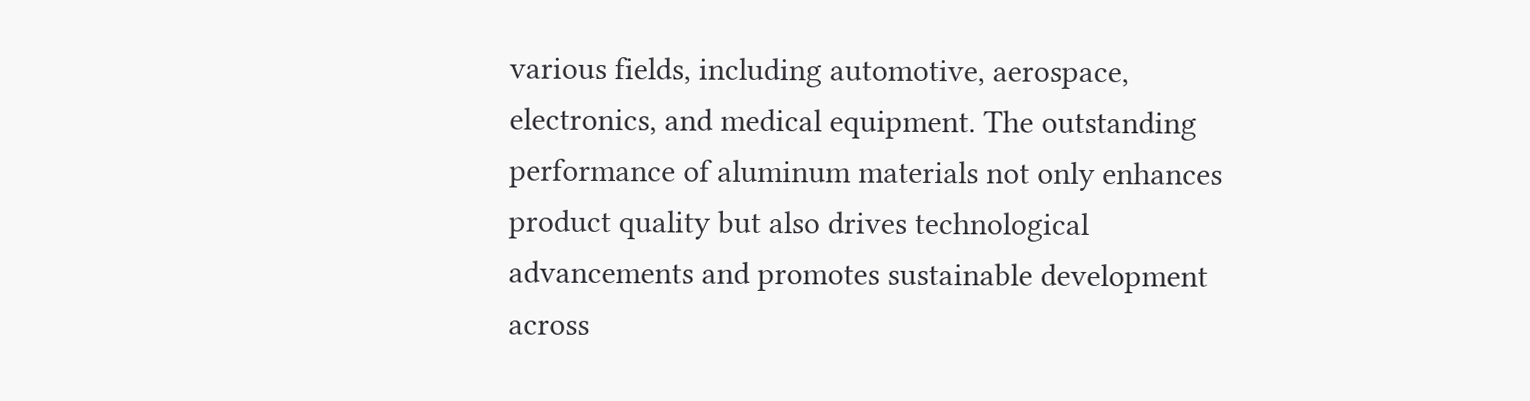various fields, including automotive, aerospace, electronics, and medical equipment. The outstanding performance of aluminum materials not only enhances product quality but also drives technological advancements and promotes sustainable development across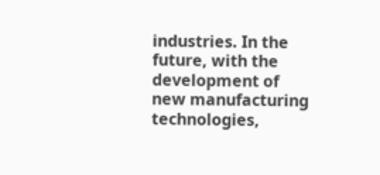industries. In the future, with the development of new manufacturing technologies,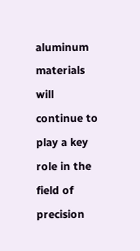aluminum materials will continue to play a key role in the field of precision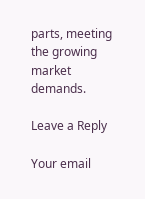parts, meeting the growing market demands.

Leave a Reply

Your email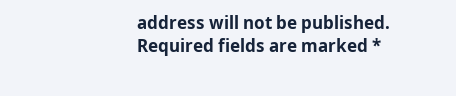address will not be published. Required fields are marked *